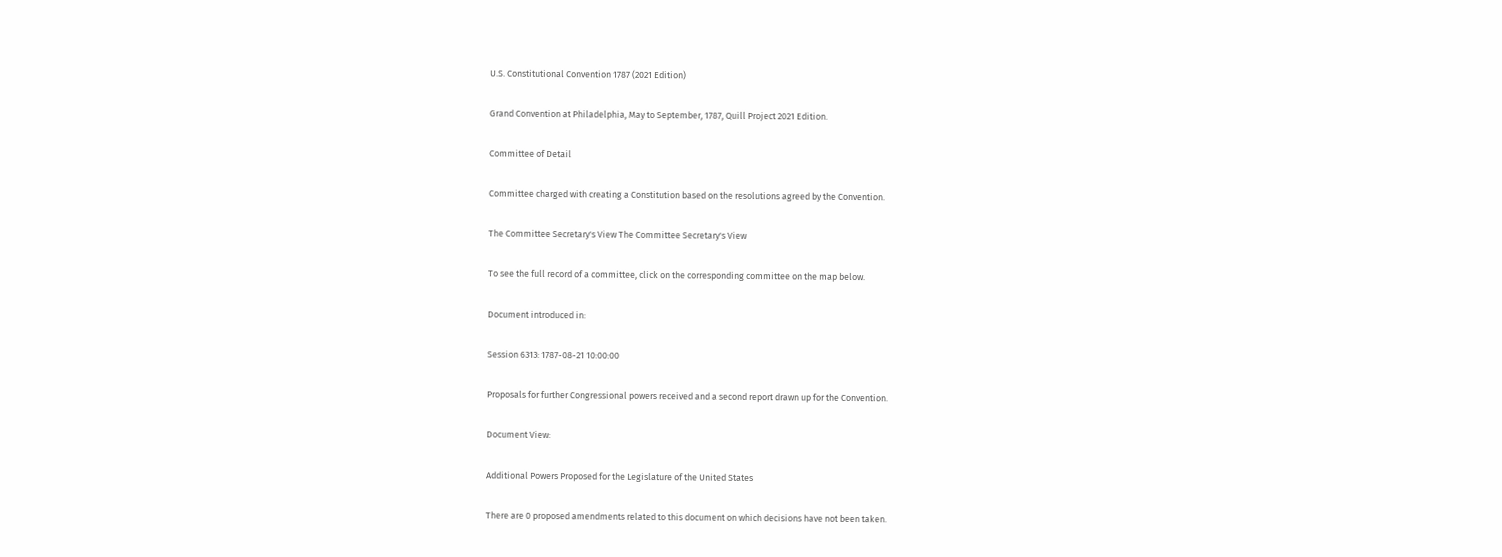U.S. Constitutional Convention 1787 (2021 Edition)

Grand Convention at Philadelphia, May to September, 1787, Quill Project 2021 Edition.

Committee of Detail

Committee charged with creating a Constitution based on the resolutions agreed by the Convention.

The Committee Secretary's View The Committee Secretary's View

To see the full record of a committee, click on the corresponding committee on the map below.

Document introduced in:

Session 6313: 1787-08-21 10:00:00

Proposals for further Congressional powers received and a second report drawn up for the Convention.

Document View:

Additional Powers Proposed for the Legislature of the United States

There are 0 proposed amendments related to this document on which decisions have not been taken.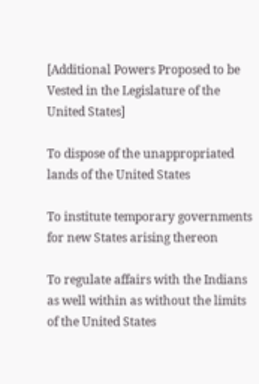[Additional Powers Proposed to be Vested in the Legislature of the United States]

To dispose of the unappropriated lands of the United States

To institute temporary governments for new States arising thereon

To regulate affairs with the Indians as well within as without the limits of the United States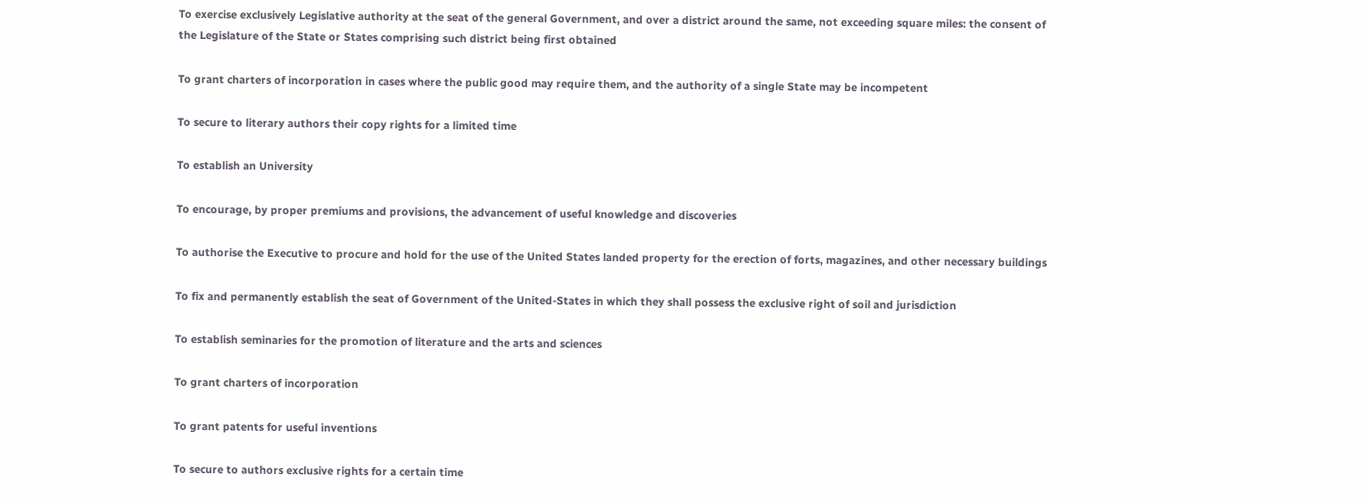To exercise exclusively Legislative authority at the seat of the general Government, and over a district around the same, not exceeding square miles: the consent of the Legislature of the State or States comprising such district being first obtained

To grant charters of incorporation in cases where the public good may require them, and the authority of a single State may be incompetent

To secure to literary authors their copy rights for a limited time

To establish an University

To encourage, by proper premiums and provisions, the advancement of useful knowledge and discoveries

To authorise the Executive to procure and hold for the use of the United States landed property for the erection of forts, magazines, and other necessary buildings

To fix and permanently establish the seat of Government of the United-States in which they shall possess the exclusive right of soil and jurisdiction

To establish seminaries for the promotion of literature and the arts and sciences

To grant charters of incorporation

To grant patents for useful inventions

To secure to authors exclusive rights for a certain time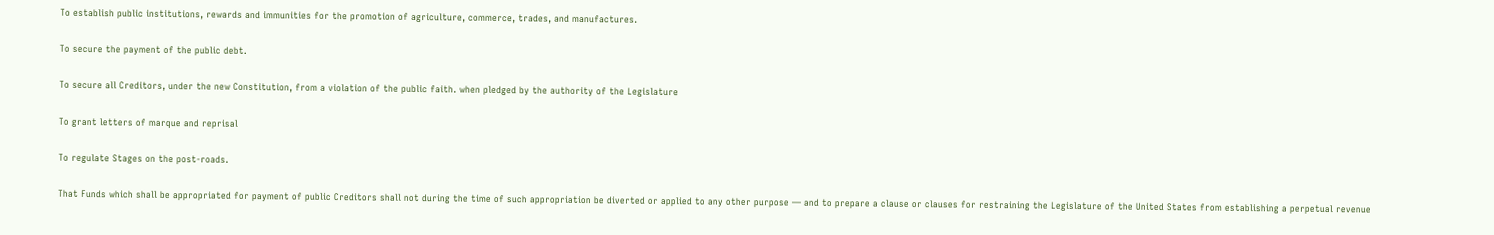To establish public institutions, rewards and immunities for the promotion of agriculture, commerce, trades, and manufactures.

To secure the payment of the public debt.

To secure all Creditors, under the new Constitution, from a violation of the public faith. when pledged by the authority of the Legislature

To grant letters of marque and reprisal

To regulate Stages on the post-roads.

That Funds which shall be appropriated for payment of public Creditors shall not during the time of such appropriation be diverted or applied to any other purpose — and to prepare a clause or clauses for restraining the Legislature of the United States from establishing a perpetual revenue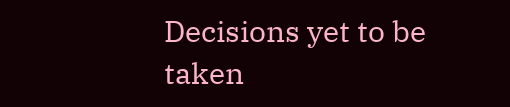Decisions yet to be taken